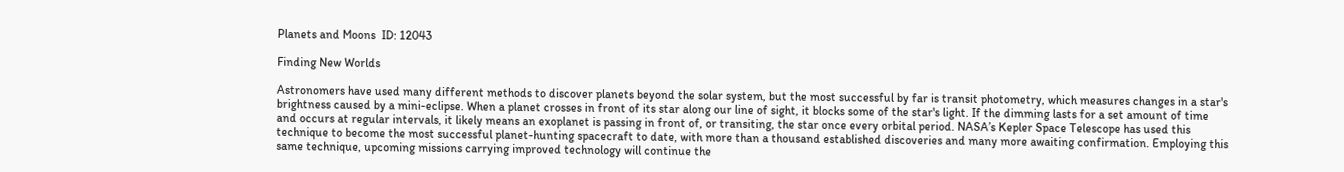Planets and Moons  ID: 12043

Finding New Worlds

Astronomers have used many different methods to discover planets beyond the solar system, but the most successful by far is transit photometry, which measures changes in a star's brightness caused by a mini-eclipse. When a planet crosses in front of its star along our line of sight, it blocks some of the star's light. If the dimming lasts for a set amount of time and occurs at regular intervals, it likely means an exoplanet is passing in front of, or transiting, the star once every orbital period. NASA’s Kepler Space Telescope has used this technique to become the most successful planet-hunting spacecraft to date, with more than a thousand established discoveries and many more awaiting confirmation. Employing this same technique, upcoming missions carrying improved technology will continue the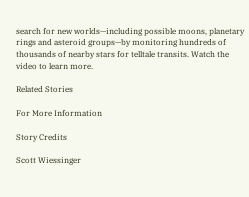search for new worlds—including possible moons, planetary rings and asteroid groups—by monitoring hundreds of thousands of nearby stars for telltale transits. Watch the video to learn more.

Related Stories

For More Information

Story Credits

Scott Wiessinger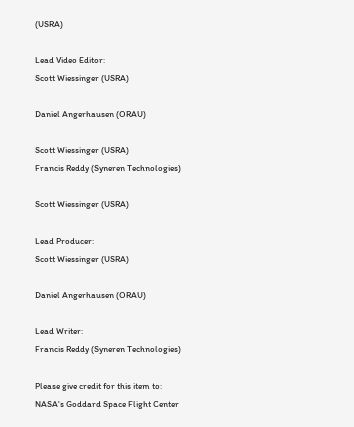(USRA)

Lead Video Editor:
Scott Wiessinger (USRA)

Daniel Angerhausen (ORAU)

Scott Wiessinger (USRA)
Francis Reddy (Syneren Technologies)

Scott Wiessinger (USRA)

Lead Producer:
Scott Wiessinger (USRA)

Daniel Angerhausen (ORAU)

Lead Writer:
Francis Reddy (Syneren Technologies)

Please give credit for this item to:
NASA's Goddard Space Flight Center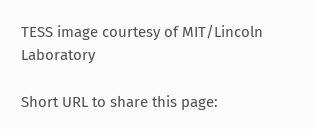TESS image courtesy of MIT/Lincoln Laboratory

Short URL to share this page: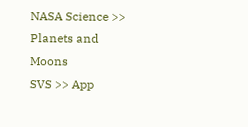NASA Science >> Planets and Moons
SVS >> App